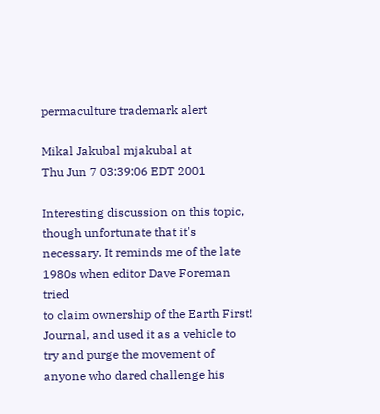permaculture trademark alert

Mikal Jakubal mjakubal at
Thu Jun 7 03:39:06 EDT 2001

Interesting discussion on this topic, though unfortunate that it's
necessary. It reminds me of the late 1980s when editor Dave Foreman tried
to claim ownership of the Earth First! Journal, and used it as a vehicle to
try and purge the movement of anyone who dared challenge his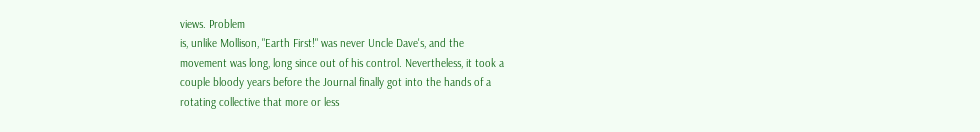views. Problem
is, unlike Mollison, "Earth First!" was never Uncle Dave's, and the
movement was long, long since out of his control. Nevertheless, it took a
couple bloody years before the Journal finally got into the hands of a
rotating collective that more or less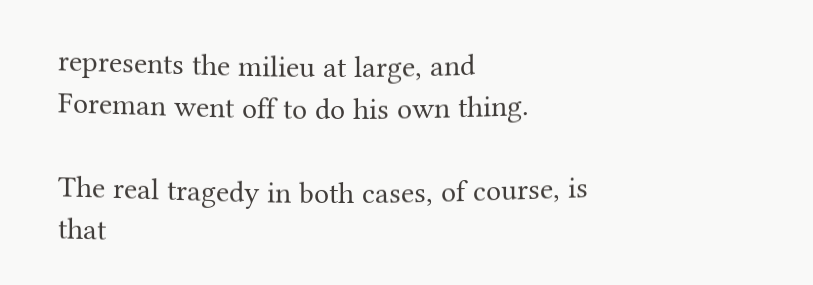represents the milieu at large, and
Foreman went off to do his own thing.

The real tragedy in both cases, of course, is that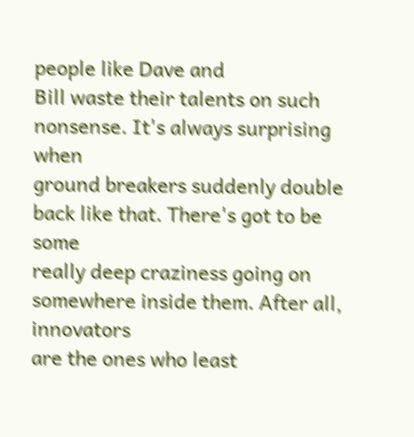people like Dave and
Bill waste their talents on such nonsense. It's always surprising when
ground breakers suddenly double back like that. There's got to be some
really deep craziness going on somewhere inside them. After all, innovators
are the ones who least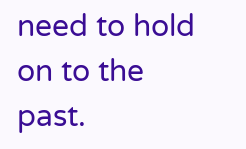need to hold on to the past.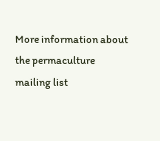More information about the permaculture mailing list